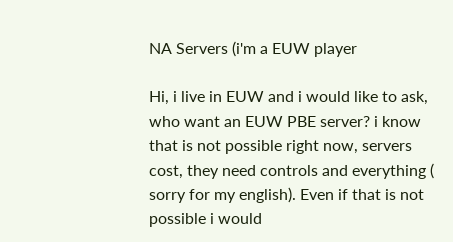NA Servers (i'm a EUW player

Hi, i live in EUW and i would like to ask, who want an EUW PBE server? i know that is not possible right now, servers cost, they need controls and everything ( sorry for my english). Even if that is not possible i would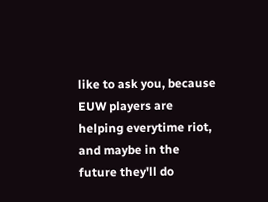like to ask you, because EUW players are helping everytime riot, and maybe in the future they'll do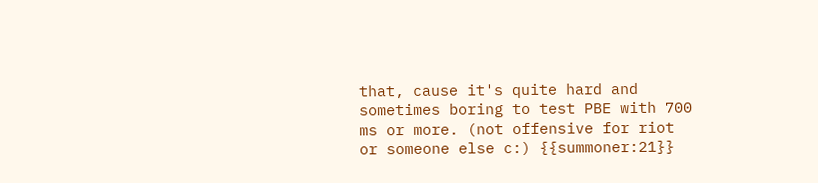that, cause it's quite hard and sometimes boring to test PBE with 700 ms or more. (not offensive for riot or someone else c:) {{summoner:21}}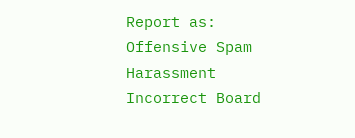Report as:
Offensive Spam Harassment Incorrect Board